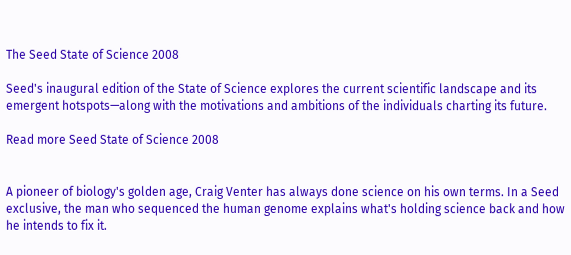The Seed State of Science 2008

Seed's inaugural edition of the State of Science explores the current scientific landscape and its emergent hotspots—along with the motivations and ambitions of the individuals charting its future.

Read more Seed State of Science 2008


A pioneer of biology's golden age, Craig Venter has always done science on his own terms. In a Seed exclusive, the man who sequenced the human genome explains what's holding science back and how he intends to fix it.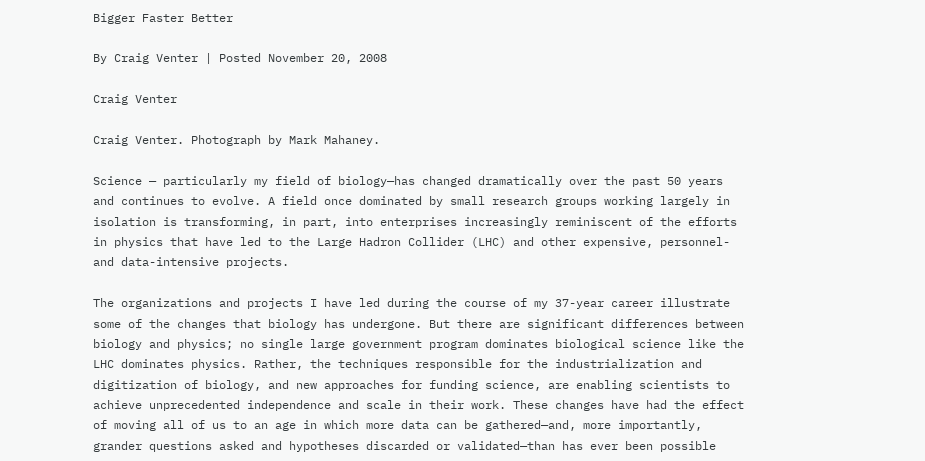Bigger Faster Better

By Craig Venter | Posted November 20, 2008

Craig Venter

Craig Venter. Photograph by Mark Mahaney.

Science — particularly my field of biology—has changed dramatically over the past 50 years and continues to evolve. A field once dominated by small research groups working largely in isolation is transforming, in part, into enterprises increasingly reminiscent of the efforts in physics that have led to the Large Hadron Collider (LHC) and other expensive, personnel- and data-intensive projects.

The organizations and projects I have led during the course of my 37-year career illustrate some of the changes that biology has undergone. But there are significant differences between biology and physics; no single large government program dominates biological science like the LHC dominates physics. Rather, the techniques responsible for the industrialization and digitization of biology, and new approaches for funding science, are enabling scientists to achieve unprecedented independence and scale in their work. These changes have had the effect of moving all of us to an age in which more data can be gathered—and, more importantly, grander questions asked and hypotheses discarded or validated—than has ever been possible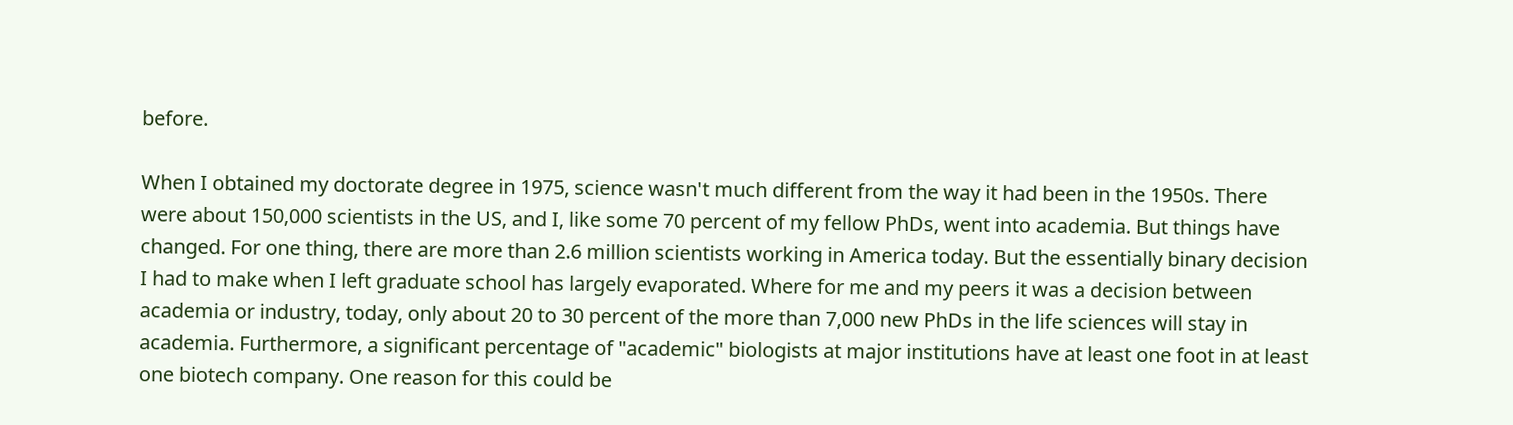before.

When I obtained my doctorate degree in 1975, science wasn't much different from the way it had been in the 1950s. There were about 150,000 scientists in the US, and I, like some 70 percent of my fellow PhDs, went into academia. But things have changed. For one thing, there are more than 2.6 million scientists working in America today. But the essentially binary decision I had to make when I left graduate school has largely evaporated. Where for me and my peers it was a decision between academia or industry, today, only about 20 to 30 percent of the more than 7,000 new PhDs in the life sciences will stay in academia. Furthermore, a significant percentage of "academic" biologists at major institutions have at least one foot in at least one biotech company. One reason for this could be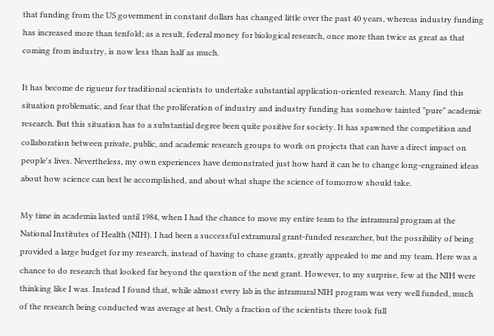that funding from the US government in constant dollars has changed little over the past 40 years, whereas industry funding has increased more than tenfold; as a result, federal money for biological research, once more than twice as great as that coming from industry, is now less than half as much.

It has become de rigueur for traditional scientists to undertake substantial application-oriented research. Many find this situation problematic, and fear that the proliferation of industry and industry funding has somehow tainted "pure" academic research. But this situation has to a substantial degree been quite positive for society. It has spawned the competition and collaboration between private, public, and academic research groups to work on projects that can have a direct impact on people's lives. Nevertheless, my own experiences have demonstrated just how hard it can be to change long-engrained ideas about how science can best be accomplished, and about what shape the science of tomorrow should take.

My time in academia lasted until 1984, when I had the chance to move my entire team to the intramural program at the National Institutes of Health (NIH). I had been a successful extramural grant-funded researcher, but the possibility of being provided a large budget for my research, instead of having to chase grants, greatly appealed to me and my team. Here was a chance to do research that looked far beyond the question of the next grant. However, to my surprise, few at the NIH were thinking like I was. Instead I found that, while almost every lab in the intramural NIH program was very well funded, much of the research being conducted was average at best. Only a fraction of the scientists there took full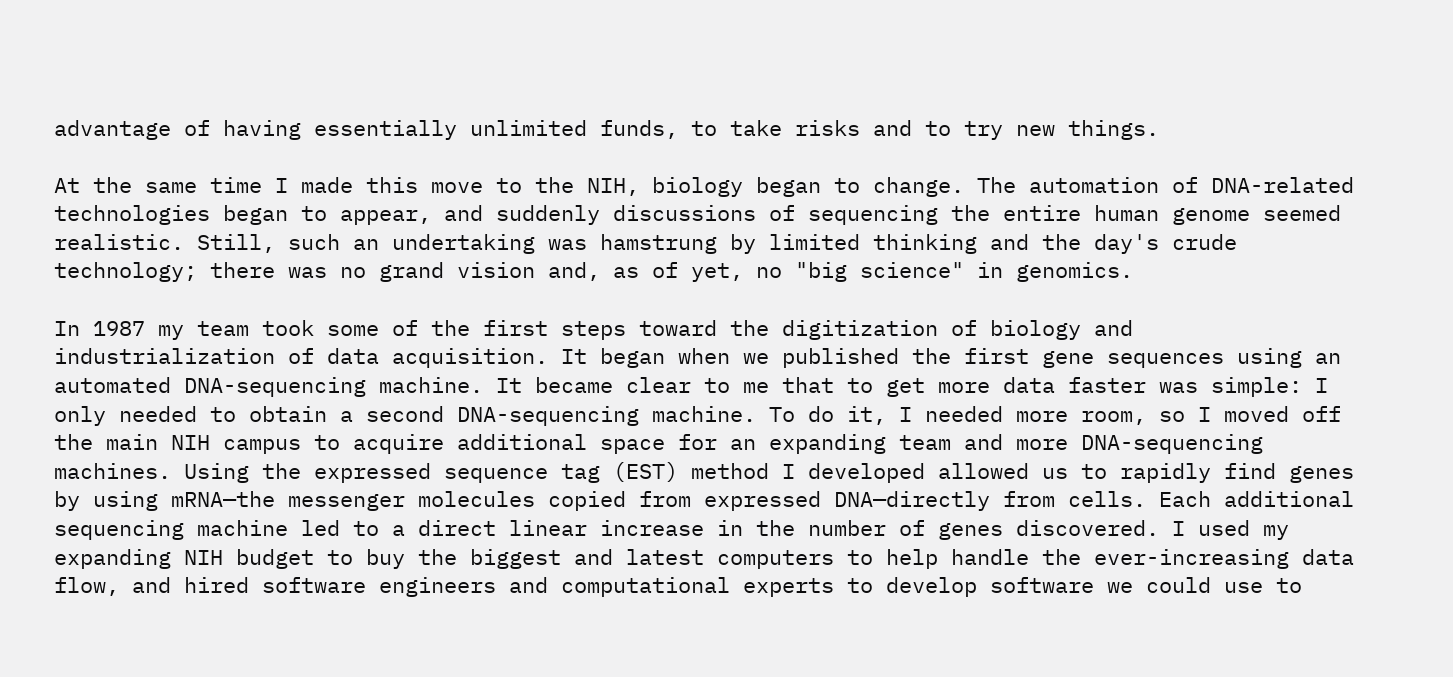advantage of having essentially unlimited funds, to take risks and to try new things.

At the same time I made this move to the NIH, biology began to change. The automation of DNA-related technologies began to appear, and suddenly discussions of sequencing the entire human genome seemed realistic. Still, such an undertaking was hamstrung by limited thinking and the day's crude technology; there was no grand vision and, as of yet, no "big science" in genomics.

In 1987 my team took some of the first steps toward the digitization of biology and industrialization of data acquisition. It began when we published the first gene sequences using an automated DNA-sequencing machine. It became clear to me that to get more data faster was simple: I only needed to obtain a second DNA-sequencing machine. To do it, I needed more room, so I moved off the main NIH campus to acquire additional space for an expanding team and more DNA-sequencing machines. Using the expressed sequence tag (EST) method I developed allowed us to rapidly find genes by using mRNA—the messenger molecules copied from expressed DNA—directly from cells. Each additional sequencing machine led to a direct linear increase in the number of genes discovered. I used my expanding NIH budget to buy the biggest and latest computers to help handle the ever-increasing data flow, and hired software engineers and computational experts to develop software we could use to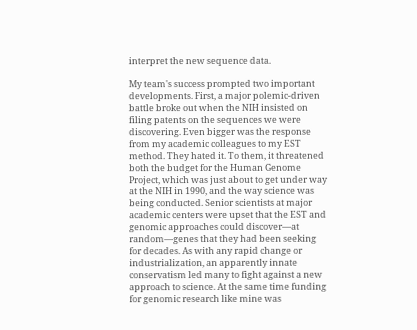interpret the new sequence data.

My team's success prompted two important developments. First, a major polemic-driven battle broke out when the NIH insisted on filing patents on the sequences we were discovering. Even bigger was the response from my academic colleagues to my EST method. They hated it. To them, it threatened both the budget for the Human Genome Project, which was just about to get under way at the NIH in 1990, and the way science was being conducted. Senior scientists at major academic centers were upset that the EST and genomic approaches could discover—at random—genes that they had been seeking for decades. As with any rapid change or industrialization, an apparently innate conservatism led many to fight against a new approach to science. At the same time funding for genomic research like mine was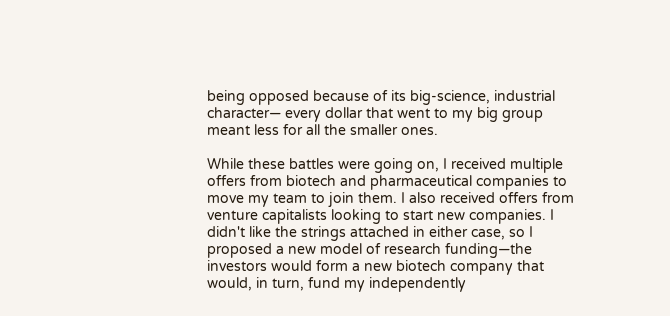being opposed because of its big-science, industrial character— every dollar that went to my big group meant less for all the smaller ones.

While these battles were going on, I received multiple offers from biotech and pharmaceutical companies to move my team to join them. I also received offers from venture capitalists looking to start new companies. I didn't like the strings attached in either case, so I proposed a new model of research funding—the investors would form a new biotech company that would, in turn, fund my independently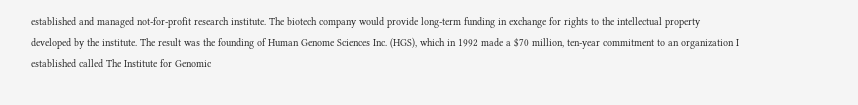established and managed not-for-profit research institute. The biotech company would provide long-term funding in exchange for rights to the intellectual property developed by the institute. The result was the founding of Human Genome Sciences Inc. (HGS), which in 1992 made a $70 million, ten-year commitment to an organization I established called The Institute for Genomic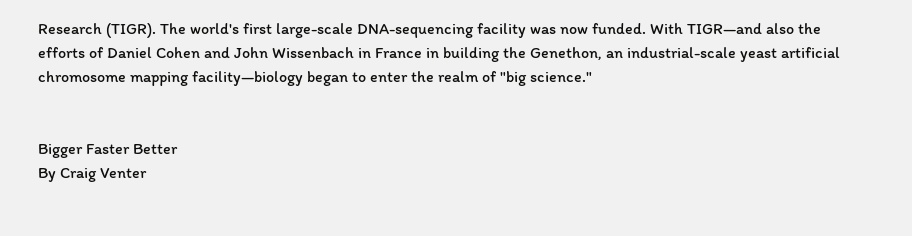Research (TIGR). The world's first large-scale DNA-sequencing facility was now funded. With TIGR—and also the efforts of Daniel Cohen and John Wissenbach in France in building the Genethon, an industrial-scale yeast artificial chromosome mapping facility—biology began to enter the realm of "big science."


Bigger Faster Better
By Craig Venter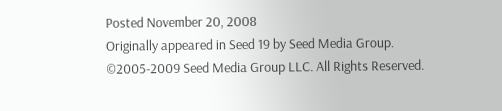Posted November 20, 2008
Originally appeared in Seed 19 by Seed Media Group. ©2005-2009 Seed Media Group LLC. All Rights Reserved.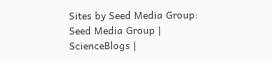Sites by Seed Media Group: Seed Media Group | ScienceBlogs |